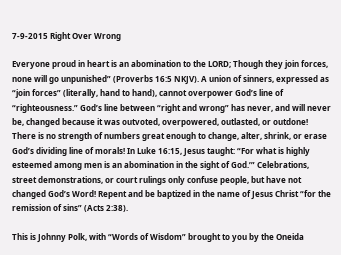7-9-2015 Right Over Wrong

Everyone proud in heart is an abomination to the LORD; Though they join forces, none will go unpunished” (Proverbs 16:5 NKJV). A union of sinners, expressed as “join forces” (literally, hand to hand), cannot overpower God’s line of “righteousness.” God’s line between “right and wrong” has never, and will never be, changed because it was outvoted, overpowered, outlasted, or outdone! There is no strength of numbers great enough to change, alter, shrink, or erase God’s dividing line of morals! In Luke 16:15, Jesus taught: “For what is highly esteemed among men is an abomination in the sight of God.’” Celebrations, street demonstrations, or court rulings only confuse people, but have not changed God’s Word! Repent and be baptized in the name of Jesus Christ “for the remission of sins” (Acts 2:38).

This is Johnny Polk, with “Words of Wisdom” brought to you by the Oneida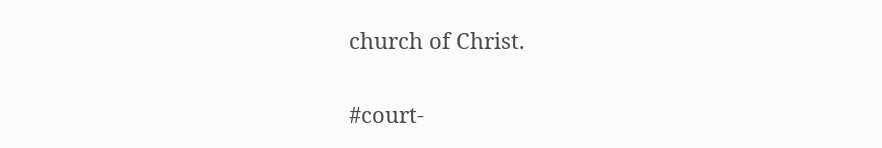church of Christ.

#court-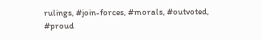rulings, #join-forces, #morals, #outvoted, #proud